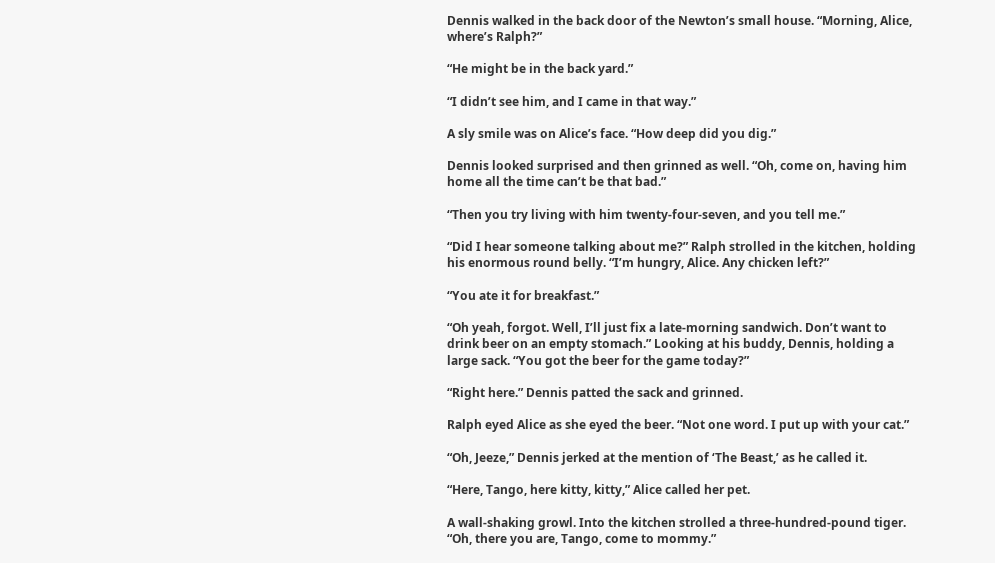Dennis walked in the back door of the Newton’s small house. “Morning, Alice, where’s Ralph?”

“He might be in the back yard.”

“I didn’t see him, and I came in that way.”

A sly smile was on Alice’s face. “How deep did you dig.”

Dennis looked surprised and then grinned as well. “Oh, come on, having him home all the time can’t be that bad.”

“Then you try living with him twenty-four-seven, and you tell me.”

“Did I hear someone talking about me?” Ralph strolled in the kitchen, holding his enormous round belly. “I’m hungry, Alice. Any chicken left?”

“You ate it for breakfast.”

“Oh yeah, forgot. Well, I’ll just fix a late-morning sandwich. Don’t want to drink beer on an empty stomach.” Looking at his buddy, Dennis, holding a large sack. “You got the beer for the game today?”

“Right here.” Dennis patted the sack and grinned.

Ralph eyed Alice as she eyed the beer. “Not one word. I put up with your cat.”

“Oh, Jeeze,” Dennis jerked at the mention of ‘The Beast,’ as he called it.

“Here, Tango, here kitty, kitty,” Alice called her pet.

A wall-shaking growl. Into the kitchen strolled a three-hundred-pound tiger. “Oh, there you are, Tango, come to mommy.”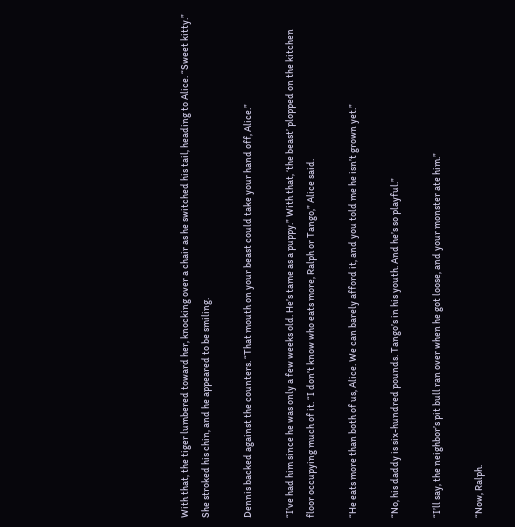With that, the tiger lumbered toward her, knocking over a chair as he switched his tail, heading to Alice. “Sweet kitty.” She stroked his chin, and he appeared to be smiling.

Dennis backed against the counters. “That mouth on your beast could take your hand off, Alice.”

“I’ve had him since he was only a few weeks old. He’s tame as a puppy.” With that, ‘the beast’ plopped on the kitchen floor occupying much of it. “I don’t know who eats more, Ralph or Tango,” Alice said.

“He eats more than both of us, Alice. We can barely afford it, and you told me he isn’t grown yet.”

“No, his daddy is six-hundred pounds. Tango’s in his youth. And he’s so playful.”

“I’ll say, the neighbor’s pit bull ran over when he got loose, and your monster ate him.”

“Now, Ralph.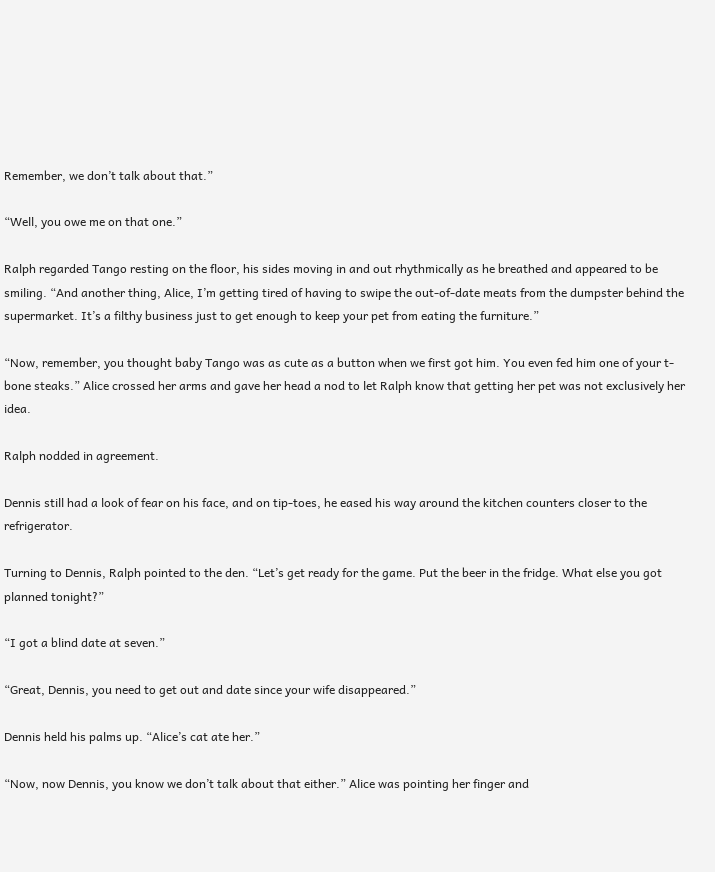Remember, we don’t talk about that.”

“Well, you owe me on that one.”

Ralph regarded Tango resting on the floor, his sides moving in and out rhythmically as he breathed and appeared to be smiling. “And another thing, Alice, I’m getting tired of having to swipe the out-of-date meats from the dumpster behind the supermarket. It’s a filthy business just to get enough to keep your pet from eating the furniture.”

“Now, remember, you thought baby Tango was as cute as a button when we first got him. You even fed him one of your t-bone steaks.” Alice crossed her arms and gave her head a nod to let Ralph know that getting her pet was not exclusively her idea.

Ralph nodded in agreement.

Dennis still had a look of fear on his face, and on tip-toes, he eased his way around the kitchen counters closer to the refrigerator.

Turning to Dennis, Ralph pointed to the den. “Let’s get ready for the game. Put the beer in the fridge. What else you got planned tonight?”

“I got a blind date at seven.”

“Great, Dennis, you need to get out and date since your wife disappeared.”

Dennis held his palms up. “Alice’s cat ate her.”

“Now, now Dennis, you know we don’t talk about that either.” Alice was pointing her finger and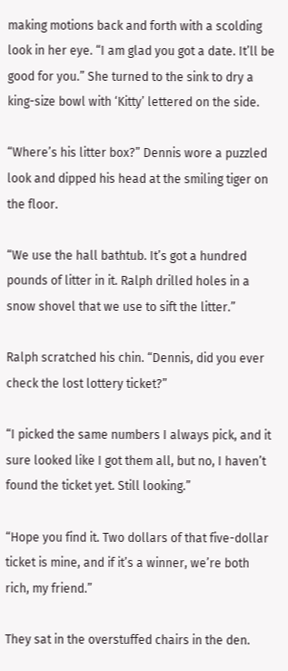making motions back and forth with a scolding look in her eye. “I am glad you got a date. It’ll be good for you.” She turned to the sink to dry a king-size bowl with ‘Kitty’ lettered on the side.

“Where’s his litter box?” Dennis wore a puzzled look and dipped his head at the smiling tiger on the floor.

“We use the hall bathtub. It’s got a hundred pounds of litter in it. Ralph drilled holes in a snow shovel that we use to sift the litter.”

Ralph scratched his chin. “Dennis, did you ever check the lost lottery ticket?”

“I picked the same numbers I always pick, and it sure looked like I got them all, but no, I haven’t found the ticket yet. Still looking.”

“Hope you find it. Two dollars of that five-dollar ticket is mine, and if it’s a winner, we’re both rich, my friend.”

They sat in the overstuffed chairs in the den.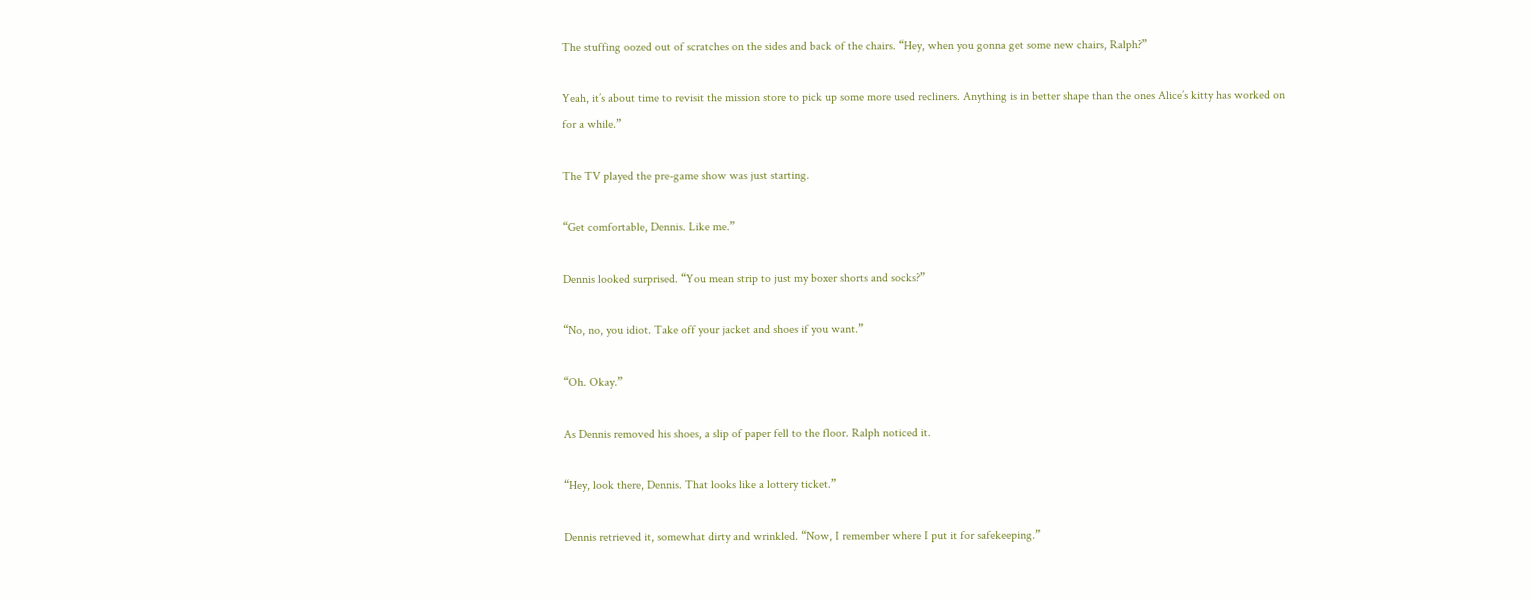The stuffing oozed out of scratches on the sides and back of the chairs. “Hey, when you gonna get some new chairs, Ralph?”

Yeah, it’s about time to revisit the mission store to pick up some more used recliners. Anything is in better shape than the ones Alice’s kitty has worked on for a while.”

The TV played the pre-game show was just starting.

“Get comfortable, Dennis. Like me.”

Dennis looked surprised. “You mean strip to just my boxer shorts and socks?”

“No, no, you idiot. Take off your jacket and shoes if you want.”

“Oh. Okay.”

As Dennis removed his shoes, a slip of paper fell to the floor. Ralph noticed it.

“Hey, look there, Dennis. That looks like a lottery ticket.”

Dennis retrieved it, somewhat dirty and wrinkled. “Now, I remember where I put it for safekeeping.”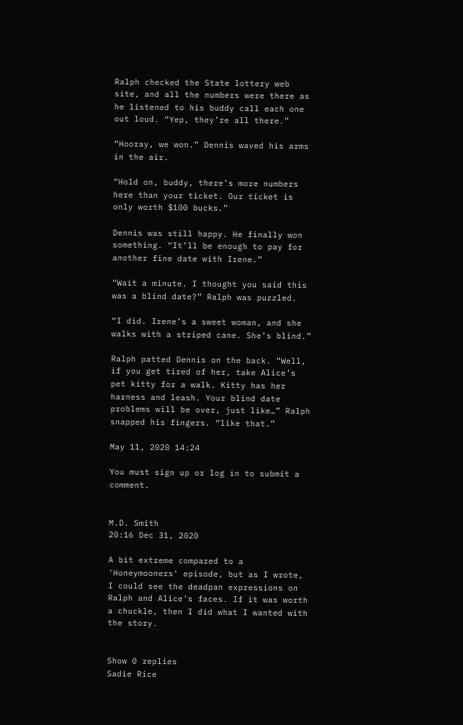Ralph checked the State lottery web site, and all the numbers were there as he listened to his buddy call each one out loud. “Yep, they’re all there.”

“Hooray, we won.” Dennis waved his arms in the air.

“Hold on, buddy, there’s more numbers here than your ticket. Our ticket is only worth $100 bucks.”

Dennis was still happy. He finally won something. “It’ll be enough to pay for another fine date with Irene.”

“Wait a minute. I thought you said this was a blind date?” Ralph was puzzled.

“I did. Irene’s a sweet woman, and she walks with a striped cane. She’s blind.”

Ralph patted Dennis on the back. “Well, if you get tired of her, take Alice’s pet kitty for a walk. Kitty has her harness and leash. Your blind date problems will be over, just like…” Ralph snapped his fingers. “like that.”

May 11, 2020 14:24

You must sign up or log in to submit a comment.


M.D. Smith
20:16 Dec 31, 2020

A bit extreme compared to a 'Honeymooners' episode, but as I wrote, I could see the deadpan expressions on Ralph and Alice's faces. If it was worth a chuckle, then I did what I wanted with the story.


Show 0 replies
Sadie Rice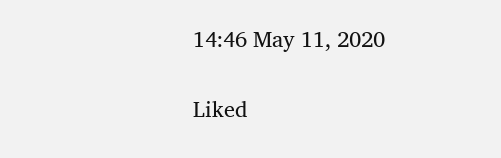14:46 May 11, 2020

Liked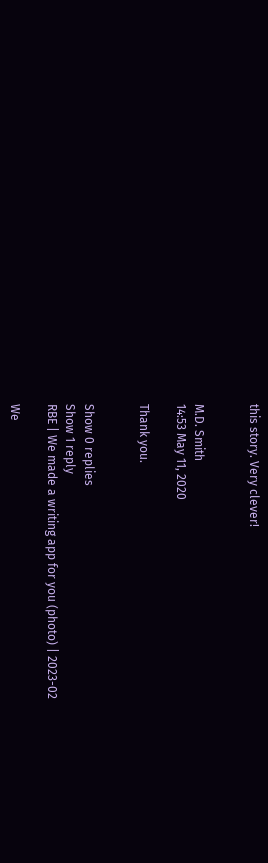this story. Very clever!


M.D. Smith
14:53 May 11, 2020

Thank you.


Show 0 replies
Show 1 reply
RBE | We made a writing app for you (photo) | 2023-02

We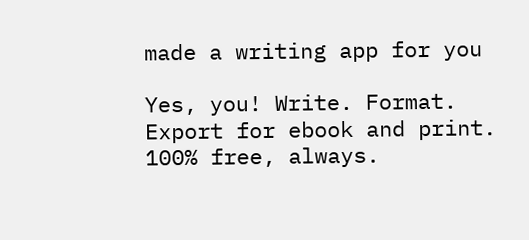made a writing app for you

Yes, you! Write. Format. Export for ebook and print. 100% free, always.